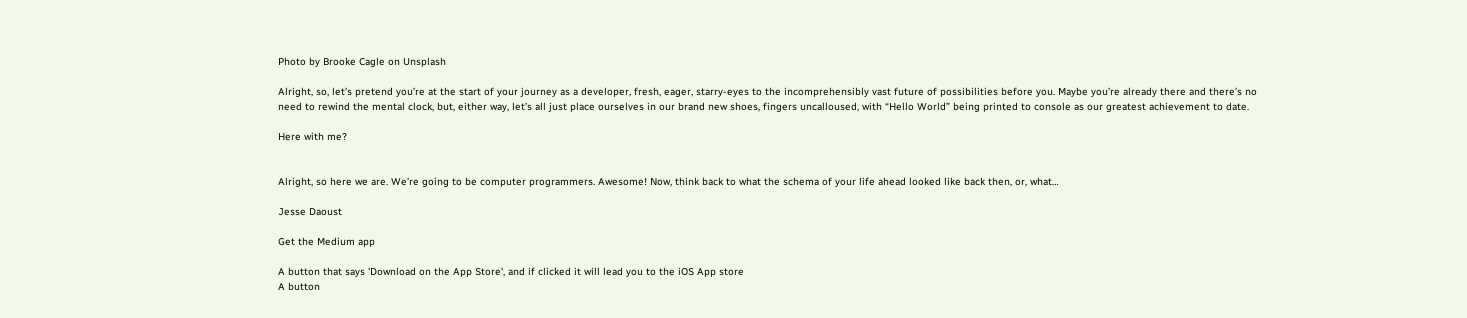Photo by Brooke Cagle on Unsplash

Alright, so, let’s pretend you’re at the start of your journey as a developer, fresh, eager, starry-eyes to the incomprehensibly vast future of possibilities before you. Maybe you’re already there and there’s no need to rewind the mental clock, but, either way, let’s all just place ourselves in our brand new shoes, fingers uncalloused, with “Hello World” being printed to console as our greatest achievement to date.

Here with me?


Alright, so here we are. We’re going to be computer programmers. Awesome! Now, think back to what the schema of your life ahead looked like back then, or, what…

Jesse Daoust

Get the Medium app

A button that says 'Download on the App Store', and if clicked it will lead you to the iOS App store
A button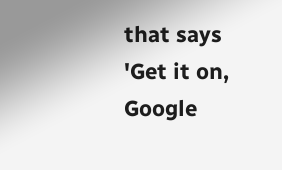that says 'Get it on, Google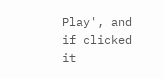Play', and if clicked it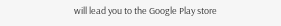will lead you to the Google Play store